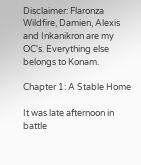Disclaimer: Flaronza Wildfire, Damien, Alexis and Inkanikron are my OC's. Everything else belongs to Konam.

Chapter 1: A Stable Home

It was late afternoon in battle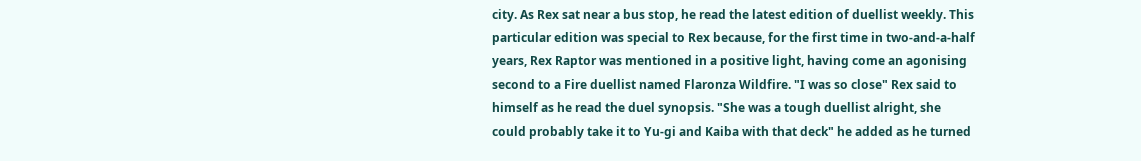city. As Rex sat near a bus stop, he read the latest edition of duellist weekly. This particular edition was special to Rex because, for the first time in two-and-a-half years, Rex Raptor was mentioned in a positive light, having come an agonising second to a Fire duellist named Flaronza Wildfire. "I was so close" Rex said to himself as he read the duel synopsis. "She was a tough duellist alright, she could probably take it to Yu-gi and Kaiba with that deck" he added as he turned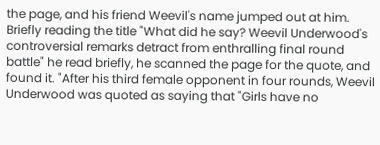the page, and his friend Weevil's name jumped out at him. Briefly reading the title "What did he say? Weevil Underwood's controversial remarks detract from enthralling final round battle" he read briefly, he scanned the page for the quote, and found it. "After his third female opponent in four rounds, Weevil Underwood was quoted as saying that "Girls have no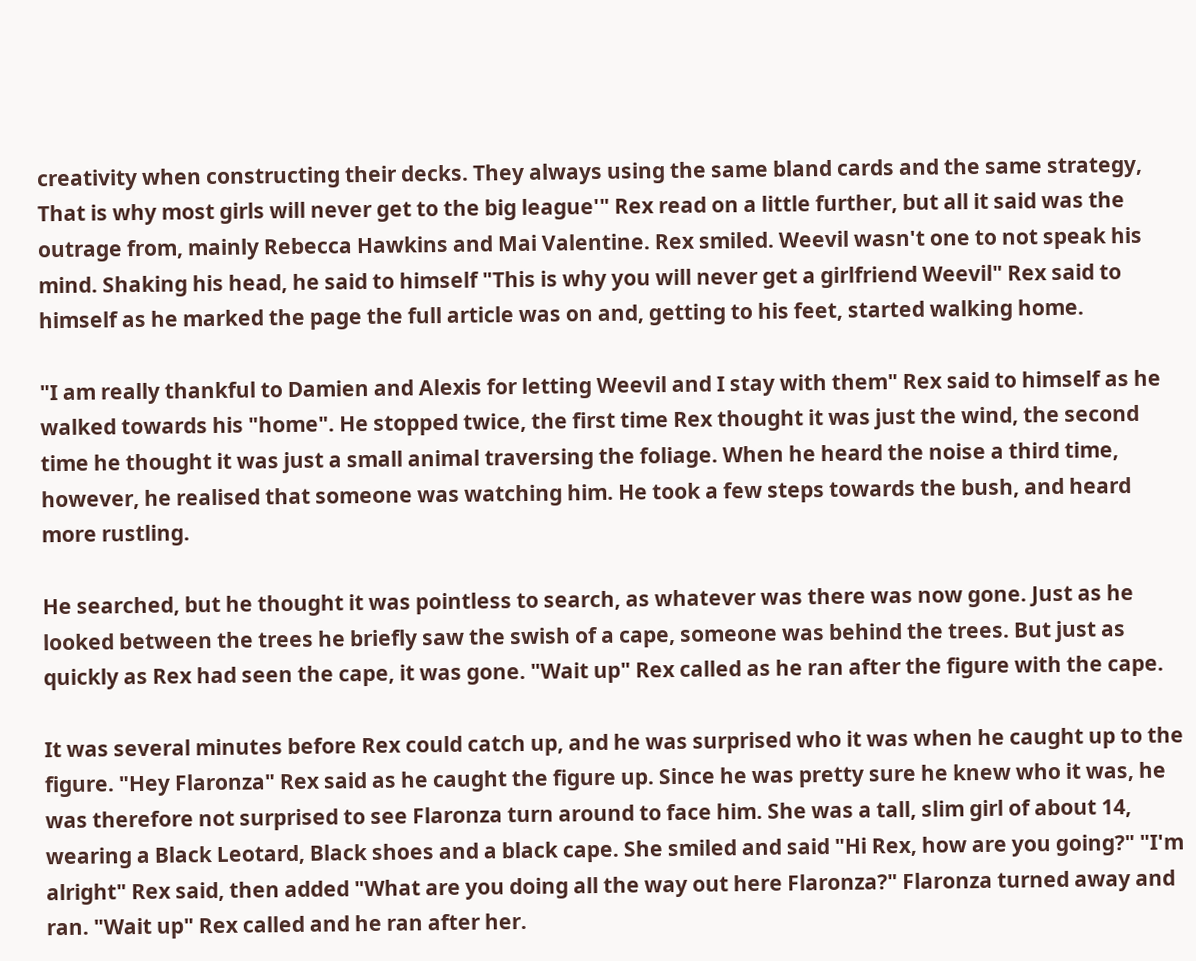creativity when constructing their decks. They always using the same bland cards and the same strategy, That is why most girls will never get to the big league'" Rex read on a little further, but all it said was the outrage from, mainly Rebecca Hawkins and Mai Valentine. Rex smiled. Weevil wasn't one to not speak his mind. Shaking his head, he said to himself "This is why you will never get a girlfriend Weevil" Rex said to himself as he marked the page the full article was on and, getting to his feet, started walking home.

"I am really thankful to Damien and Alexis for letting Weevil and I stay with them" Rex said to himself as he walked towards his "home". He stopped twice, the first time Rex thought it was just the wind, the second time he thought it was just a small animal traversing the foliage. When he heard the noise a third time, however, he realised that someone was watching him. He took a few steps towards the bush, and heard more rustling.

He searched, but he thought it was pointless to search, as whatever was there was now gone. Just as he looked between the trees he briefly saw the swish of a cape, someone was behind the trees. But just as quickly as Rex had seen the cape, it was gone. "Wait up" Rex called as he ran after the figure with the cape.

It was several minutes before Rex could catch up, and he was surprised who it was when he caught up to the figure. "Hey Flaronza" Rex said as he caught the figure up. Since he was pretty sure he knew who it was, he was therefore not surprised to see Flaronza turn around to face him. She was a tall, slim girl of about 14, wearing a Black Leotard, Black shoes and a black cape. She smiled and said "Hi Rex, how are you going?" "I'm alright" Rex said, then added "What are you doing all the way out here Flaronza?" Flaronza turned away and ran. "Wait up" Rex called and he ran after her.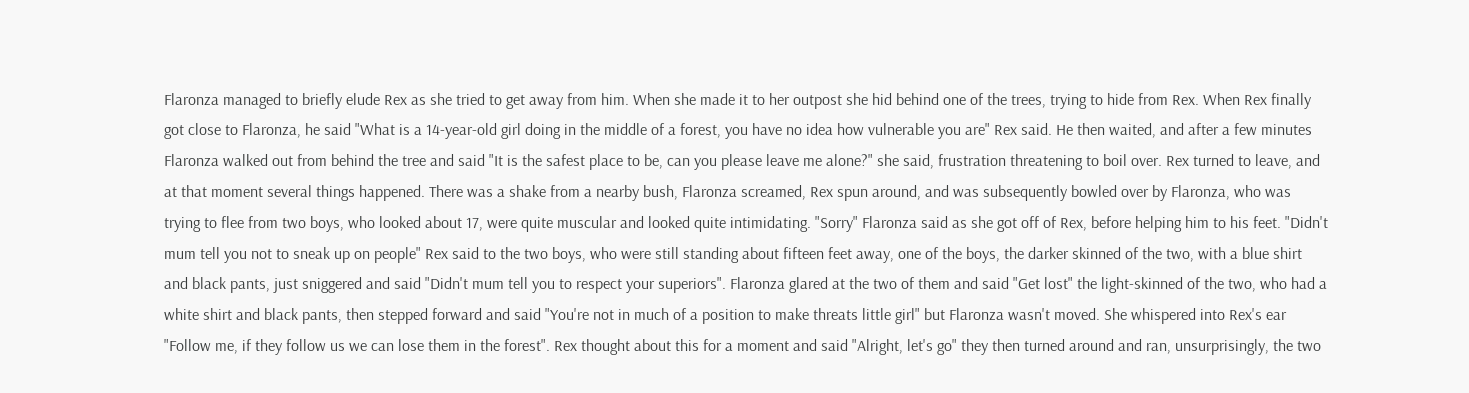Flaronza managed to briefly elude Rex as she tried to get away from him. When she made it to her outpost she hid behind one of the trees, trying to hide from Rex. When Rex finally got close to Flaronza, he said "What is a 14-year-old girl doing in the middle of a forest, you have no idea how vulnerable you are" Rex said. He then waited, and after a few minutes Flaronza walked out from behind the tree and said "It is the safest place to be, can you please leave me alone?" she said, frustration threatening to boil over. Rex turned to leave, and at that moment several things happened. There was a shake from a nearby bush, Flaronza screamed, Rex spun around, and was subsequently bowled over by Flaronza, who was trying to flee from two boys, who looked about 17, were quite muscular and looked quite intimidating. "Sorry" Flaronza said as she got off of Rex, before helping him to his feet. "Didn't mum tell you not to sneak up on people" Rex said to the two boys, who were still standing about fifteen feet away, one of the boys, the darker skinned of the two, with a blue shirt and black pants, just sniggered and said "Didn't mum tell you to respect your superiors". Flaronza glared at the two of them and said "Get lost" the light-skinned of the two, who had a white shirt and black pants, then stepped forward and said "You're not in much of a position to make threats little girl" but Flaronza wasn't moved. She whispered into Rex's ear "Follow me, if they follow us we can lose them in the forest". Rex thought about this for a moment and said "Alright, let's go" they then turned around and ran, unsurprisingly, the two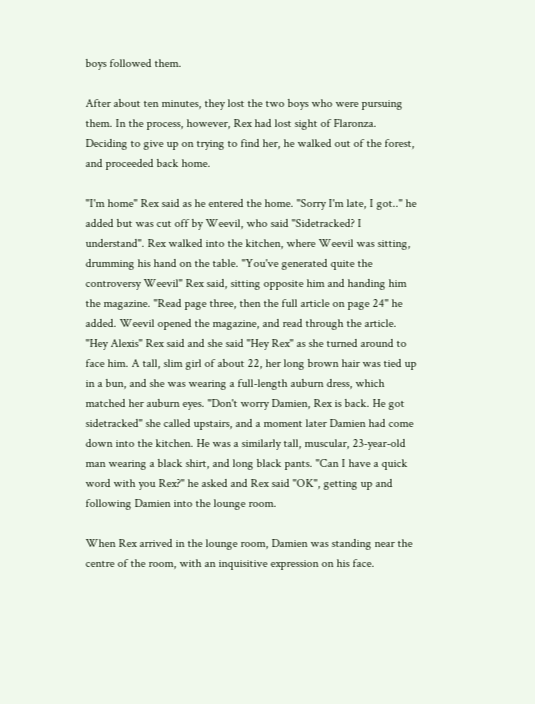boys followed them.

After about ten minutes, they lost the two boys who were pursuing them. In the process, however, Rex had lost sight of Flaronza. Deciding to give up on trying to find her, he walked out of the forest, and proceeded back home.

"I'm home" Rex said as he entered the home. "Sorry I'm late, I got.." he added but was cut off by Weevil, who said "Sidetracked? I understand". Rex walked into the kitchen, where Weevil was sitting, drumming his hand on the table. "You've generated quite the controversy Weevil" Rex said, sitting opposite him and handing him the magazine. "Read page three, then the full article on page 24" he added. Weevil opened the magazine, and read through the article. "Hey Alexis" Rex said and she said "Hey Rex" as she turned around to face him. A tall, slim girl of about 22, her long brown hair was tied up in a bun, and she was wearing a full-length auburn dress, which matched her auburn eyes. "Don't worry Damien, Rex is back. He got sidetracked" she called upstairs, and a moment later Damien had come down into the kitchen. He was a similarly tall, muscular, 23-year-old man wearing a black shirt, and long black pants. "Can I have a quick word with you Rex?" he asked and Rex said "OK", getting up and following Damien into the lounge room.

When Rex arrived in the lounge room, Damien was standing near the centre of the room, with an inquisitive expression on his face.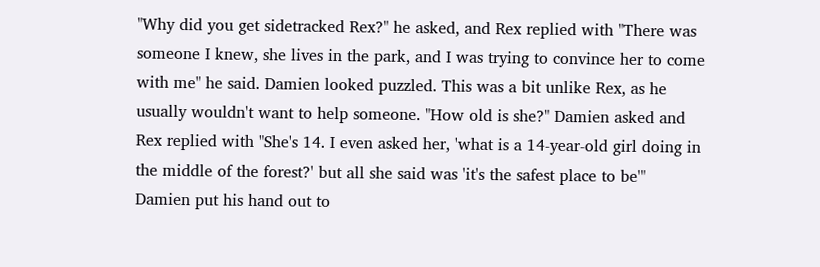"Why did you get sidetracked Rex?" he asked, and Rex replied with "There was someone I knew, she lives in the park, and I was trying to convince her to come with me" he said. Damien looked puzzled. This was a bit unlike Rex, as he usually wouldn't want to help someone. "How old is she?" Damien asked and Rex replied with "She's 14. I even asked her, 'what is a 14-year-old girl doing in the middle of the forest?' but all she said was 'it's the safest place to be'" Damien put his hand out to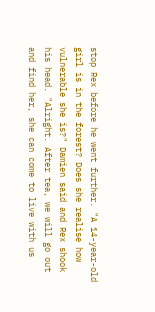stop Rex before he went further. "A 14-year-old girl is in the forest? Does she realise how vulnerable she is?" Damien said and Rex shook his head. "Alright. After tea, we will go out and find her, she can come to live with us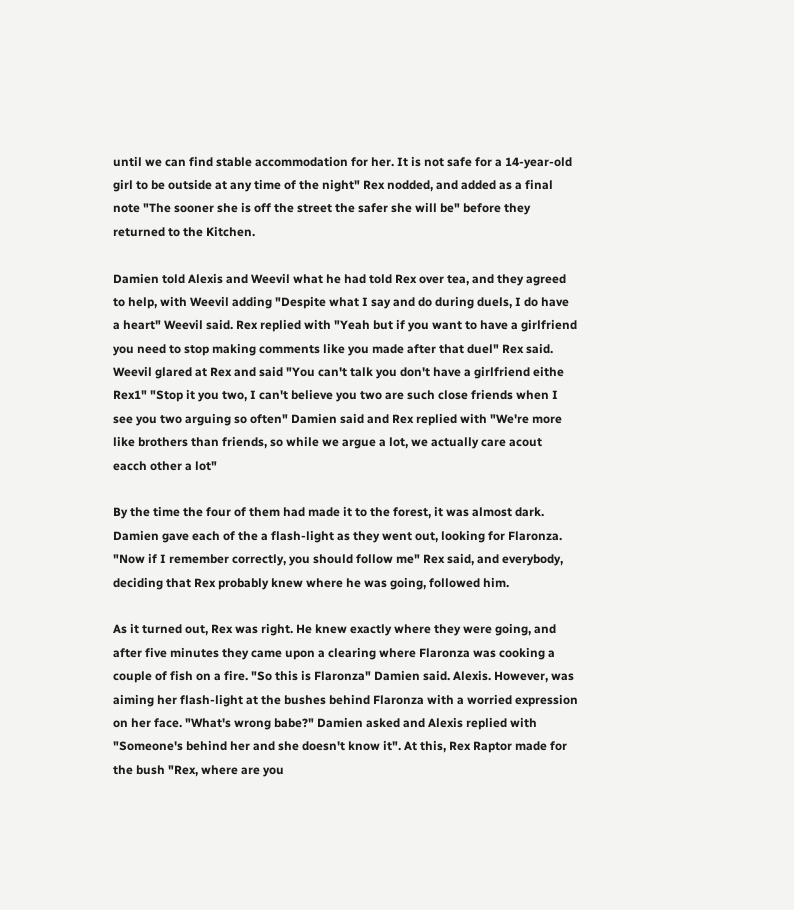until we can find stable accommodation for her. It is not safe for a 14-year-old girl to be outside at any time of the night" Rex nodded, and added as a final note "The sooner she is off the street the safer she will be" before they returned to the Kitchen.

Damien told Alexis and Weevil what he had told Rex over tea, and they agreed to help, with Weevil adding "Despite what I say and do during duels, I do have a heart" Weevil said. Rex replied with "Yeah but if you want to have a girlfriend you need to stop making comments like you made after that duel" Rex said. Weevil glared at Rex and said "You can't talk you don't have a girlfriend eithe Rex1" "Stop it you two, I can't believe you two are such close friends when I see you two arguing so often" Damien said and Rex replied with "We're more like brothers than friends, so while we argue a lot, we actually care acout eacch other a lot"

By the time the four of them had made it to the forest, it was almost dark. Damien gave each of the a flash-light as they went out, looking for Flaronza. "Now if I remember correctly, you should follow me" Rex said, and everybody, deciding that Rex probably knew where he was going, followed him.

As it turned out, Rex was right. He knew exactly where they were going, and after five minutes they came upon a clearing where Flaronza was cooking a couple of fish on a fire. "So this is Flaronza" Damien said. Alexis. However, was aiming her flash-light at the bushes behind Flaronza with a worried expression on her face. "What's wrong babe?" Damien asked and Alexis replied with "Someone's behind her and she doesn't know it". At this, Rex Raptor made for the bush "Rex, where are you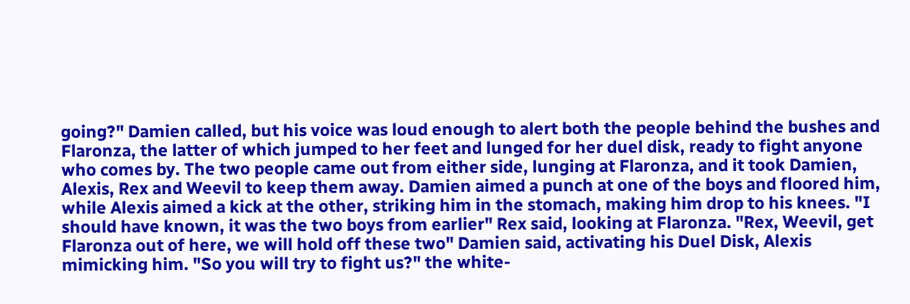going?" Damien called, but his voice was loud enough to alert both the people behind the bushes and Flaronza, the latter of which jumped to her feet and lunged for her duel disk, ready to fight anyone who comes by. The two people came out from either side, lunging at Flaronza, and it took Damien, Alexis, Rex and Weevil to keep them away. Damien aimed a punch at one of the boys and floored him, while Alexis aimed a kick at the other, striking him in the stomach, making him drop to his knees. "I should have known, it was the two boys from earlier" Rex said, looking at Flaronza. "Rex, Weevil, get Flaronza out of here, we will hold off these two" Damien said, activating his Duel Disk, Alexis mimicking him. "So you will try to fight us?" the white-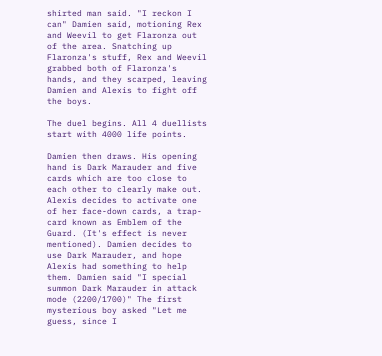shirted man said. "I reckon I can" Damien said, motioning Rex and Weevil to get Flaronza out of the area. Snatching up Flaronza's stuff, Rex and Weevil grabbed both of Flaronza's hands, and they scarped, leaving Damien and Alexis to fight off the boys.

The duel begins. All 4 duellists start with 4000 life points.

Damien then draws. His opening hand is Dark Marauder and five cards which are too close to each other to clearly make out. Alexis decides to activate one of her face-down cards, a trap-card known as Emblem of the Guard. (It's effect is never mentioned). Damien decides to use Dark Marauder, and hope Alexis had something to help them. Damien said "I special summon Dark Marauder in attack mode (2200/1700)" The first mysterious boy asked "Let me guess, since I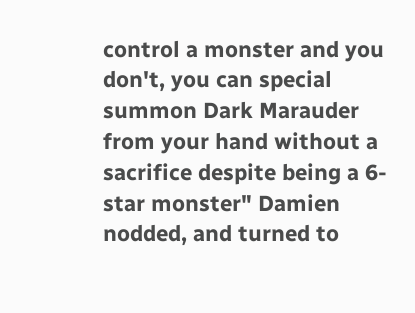control a monster and you don't, you can special summon Dark Marauder from your hand without a sacrifice despite being a 6-star monster" Damien nodded, and turned to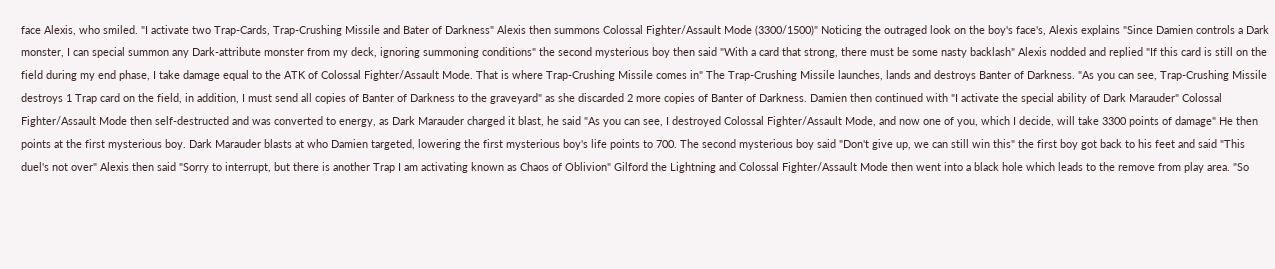face Alexis, who smiled. "I activate two Trap-Cards, Trap-Crushing Missile and Bater of Darkness" Alexis then summons Colossal Fighter/Assault Mode (3300/1500)" Noticing the outraged look on the boy's face's, Alexis explains "Since Damien controls a Dark monster, I can special summon any Dark-attribute monster from my deck, ignoring summoning conditions" the second mysterious boy then said "With a card that strong, there must be some nasty backlash" Alexis nodded and replied "If this card is still on the field during my end phase, I take damage equal to the ATK of Colossal Fighter/Assault Mode. That is where Trap-Crushing Missile comes in" The Trap-Crushing Missile launches, lands and destroys Banter of Darkness. "As you can see, Trap-Crushing Missile destroys 1 Trap card on the field, in addition, I must send all copies of Banter of Darkness to the graveyard" as she discarded 2 more copies of Banter of Darkness. Damien then continued with "I activate the special ability of Dark Marauder" Colossal Fighter/Assault Mode then self-destructed and was converted to energy, as Dark Marauder charged it blast, he said "As you can see, I destroyed Colossal Fighter/Assault Mode, and now one of you, which I decide, will take 3300 points of damage" He then points at the first mysterious boy. Dark Marauder blasts at who Damien targeted, lowering the first mysterious boy's life points to 700. The second mysterious boy said "Don't give up, we can still win this" the first boy got back to his feet and said "This duel's not over" Alexis then said "Sorry to interrupt, but there is another Trap I am activating known as Chaos of Oblivion" Gilford the Lightning and Colossal Fighter/Assault Mode then went into a black hole which leads to the remove from play area. "So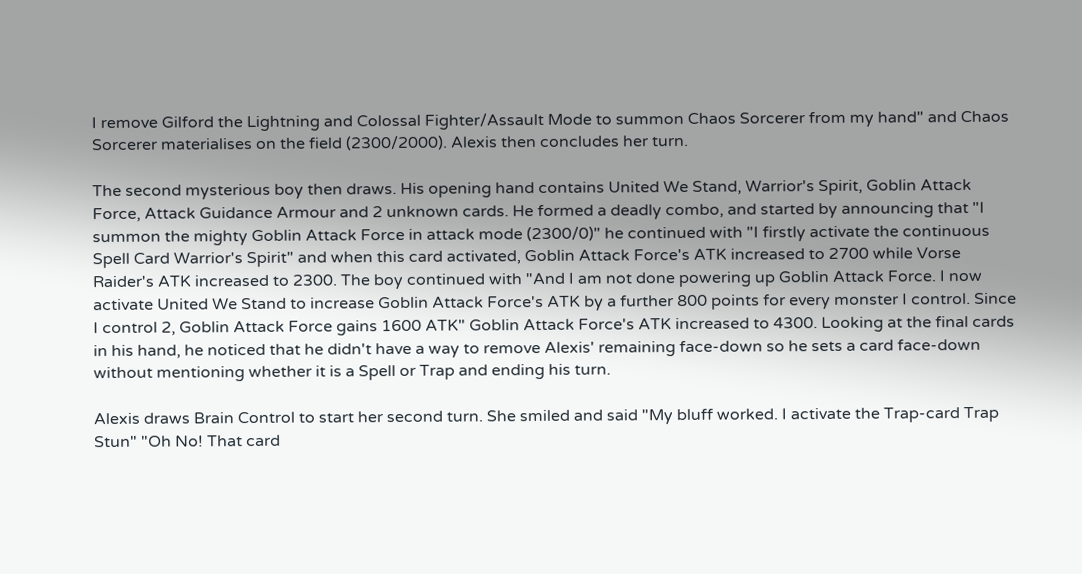I remove Gilford the Lightning and Colossal Fighter/Assault Mode to summon Chaos Sorcerer from my hand" and Chaos Sorcerer materialises on the field (2300/2000). Alexis then concludes her turn.

The second mysterious boy then draws. His opening hand contains United We Stand, Warrior's Spirit, Goblin Attack Force, Attack Guidance Armour and 2 unknown cards. He formed a deadly combo, and started by announcing that "I summon the mighty Goblin Attack Force in attack mode (2300/0)" he continued with "I firstly activate the continuous Spell Card Warrior's Spirit" and when this card activated, Goblin Attack Force's ATK increased to 2700 while Vorse Raider's ATK increased to 2300. The boy continued with "And I am not done powering up Goblin Attack Force. I now activate United We Stand to increase Goblin Attack Force's ATK by a further 800 points for every monster I control. Since I control 2, Goblin Attack Force gains 1600 ATK" Goblin Attack Force's ATK increased to 4300. Looking at the final cards in his hand, he noticed that he didn't have a way to remove Alexis' remaining face-down so he sets a card face-down without mentioning whether it is a Spell or Trap and ending his turn.

Alexis draws Brain Control to start her second turn. She smiled and said "My bluff worked. I activate the Trap-card Trap Stun" "Oh No! That card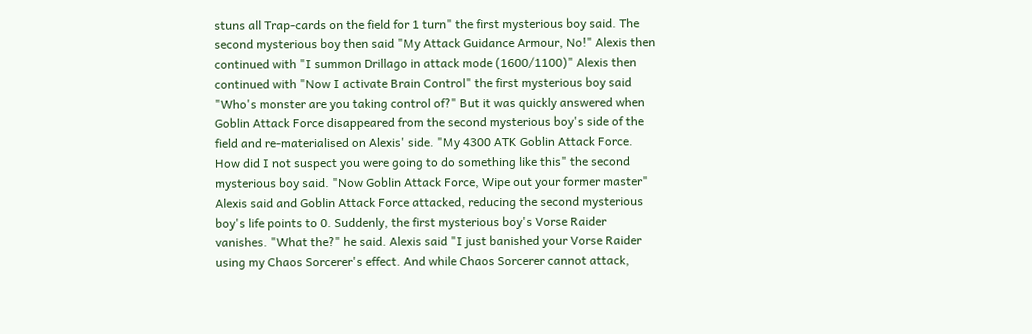stuns all Trap-cards on the field for 1 turn" the first mysterious boy said. The second mysterious boy then said "My Attack Guidance Armour, No!" Alexis then continued with "I summon Drillago in attack mode (1600/1100)" Alexis then continued with "Now I activate Brain Control" the first mysterious boy said "Who's monster are you taking control of?" But it was quickly answered when Goblin Attack Force disappeared from the second mysterious boy's side of the field and re-materialised on Alexis' side. "My 4300 ATK Goblin Attack Force. How did I not suspect you were going to do something like this" the second mysterious boy said. "Now Goblin Attack Force, Wipe out your former master" Alexis said and Goblin Attack Force attacked, reducing the second mysterious boy's life points to 0. Suddenly, the first mysterious boy's Vorse Raider vanishes. "What the?" he said. Alexis said "I just banished your Vorse Raider using my Chaos Sorcerer's effect. And while Chaos Sorcerer cannot attack,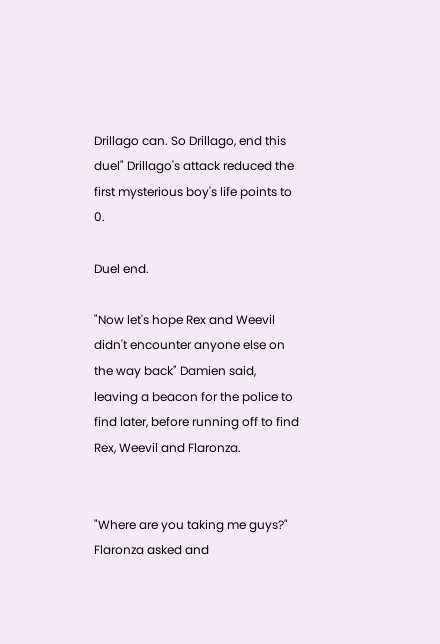Drillago can. So Drillago, end this duel" Drillago's attack reduced the first mysterious boy's life points to 0.

Duel end.

"Now let's hope Rex and Weevil didn't encounter anyone else on the way back" Damien said, leaving a beacon for the police to find later, before running off to find Rex, Weevil and Flaronza.


"Where are you taking me guys?" Flaronza asked and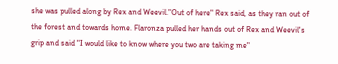she was pulled along by Rex and Weevil."Out of here" Rex said, as they ran out of the forest and towards home. Flaronza pulled her hands out of Rex and Weevil's grip and said "I would like to know where you two are taking me"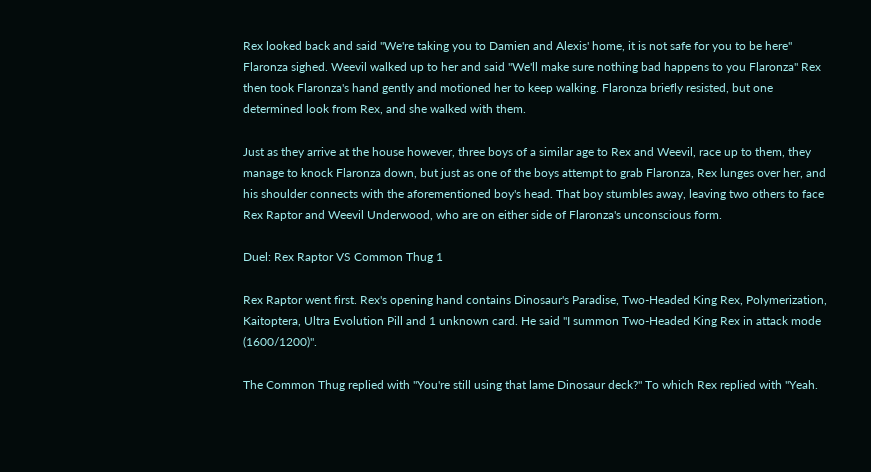Rex looked back and said "We're taking you to Damien and Alexis' home, it is not safe for you to be here" Flaronza sighed. Weevil walked up to her and said "We'll make sure nothing bad happens to you Flaronza" Rex then took Flaronza's hand gently and motioned her to keep walking. Flaronza briefly resisted, but one determined look from Rex, and she walked with them.

Just as they arrive at the house however, three boys of a similar age to Rex and Weevil, race up to them, they manage to knock Flaronza down, but just as one of the boys attempt to grab Flaronza, Rex lunges over her, and his shoulder connects with the aforementioned boy's head. That boy stumbles away, leaving two others to face Rex Raptor and Weevil Underwood, who are on either side of Flaronza's unconscious form.

Duel: Rex Raptor VS Common Thug 1

Rex Raptor went first. Rex's opening hand contains Dinosaur's Paradise, Two-Headed King Rex, Polymerization, Kaitoptera, Ultra Evolution Pill and 1 unknown card. He said "I summon Two-Headed King Rex in attack mode (1600/1200)".

The Common Thug replied with "You're still using that lame Dinosaur deck?" To which Rex replied with "Yeah.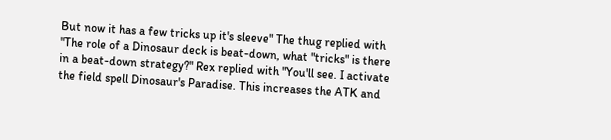But now it has a few tricks up it's sleeve" The thug replied with "The role of a Dinosaur deck is beat-down, what "tricks" is there in a beat-down strategy?" Rex replied with "You'll see. I activate the field spell Dinosaur's Paradise. This increases the ATK and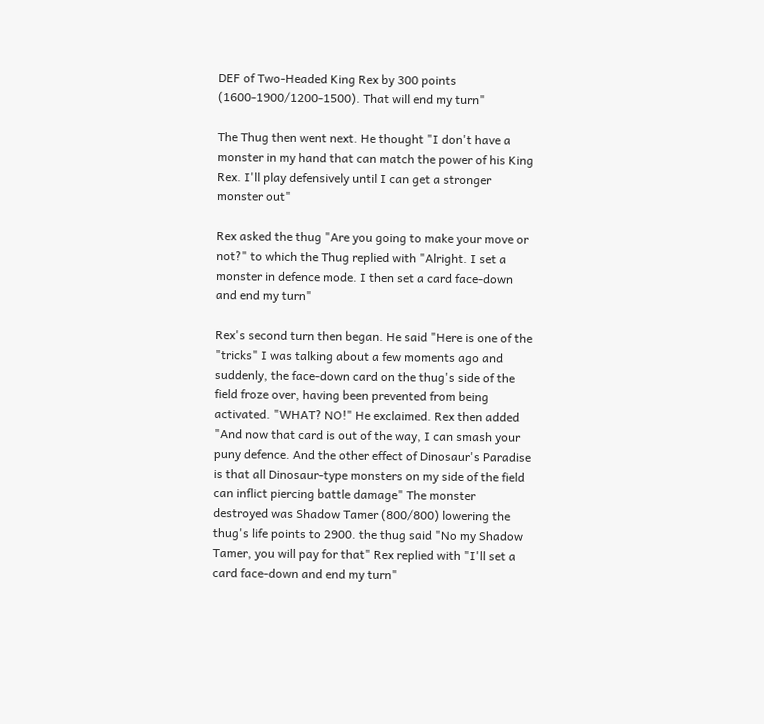DEF of Two-Headed King Rex by 300 points (1600-1900/1200-1500). That will end my turn"

The Thug then went next. He thought "I don't have a monster in my hand that can match the power of his King Rex. I'll play defensively until I can get a stronger monster out"

Rex asked the thug "Are you going to make your move or not?" to which the Thug replied with "Alright. I set a monster in defence mode. I then set a card face-down and end my turn"

Rex's second turn then began. He said "Here is one of the "tricks" I was talking about a few moments ago and suddenly, the face-down card on the thug's side of the field froze over, having been prevented from being activated. "WHAT? NO!" He exclaimed. Rex then added "And now that card is out of the way, I can smash your puny defence. And the other effect of Dinosaur's Paradise is that all Dinosaur-type monsters on my side of the field can inflict piercing battle damage" The monster destroyed was Shadow Tamer (800/800) lowering the thug's life points to 2900. the thug said "No my Shadow Tamer, you will pay for that" Rex replied with "I'll set a card face-down and end my turn"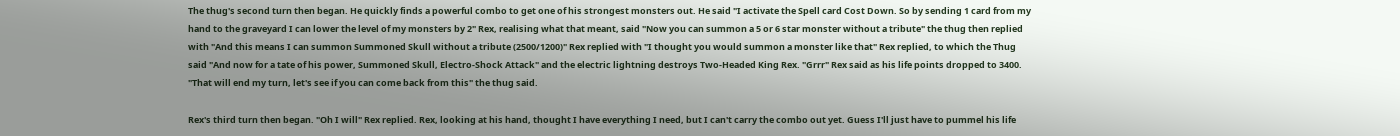The thug's second turn then began. He quickly finds a powerful combo to get one of his strongest monsters out. He said "I activate the Spell card Cost Down. So by sending 1 card from my hand to the graveyard I can lower the level of my monsters by 2" Rex, realising what that meant, said "Now you can summon a 5 or 6 star monster without a tribute" the thug then replied with "And this means I can summon Summoned Skull without a tribute (2500/1200)" Rex replied with "I thought you would summon a monster like that" Rex replied, to which the Thug said "And now for a tate of his power, Summoned Skull, Electro-Shock Attack" and the electric lightning destroys Two-Headed King Rex. "Grrr" Rex said as his life points dropped to 3400. "That will end my turn, let's see if you can come back from this" the thug said.

Rex's third turn then began. "Oh I will" Rex replied. Rex, looking at his hand, thought I have everything I need, but I can't carry the combo out yet. Guess I'll just have to pummel his life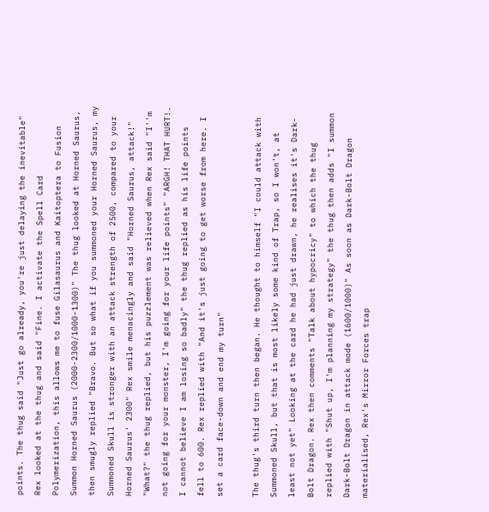points. The thug said "Just go already, you're just delaying the inevitable" Rex looked at the thug and said "Fine. I activate the Spell Card Polymerization, this allows me to fuse Gilasaurus and Kaitoptera to Fusion Summon Horned Saurus (2000-2300/1000-1300)" The thug looked at Horned Saurus, then smugly replied "Bravo. But so what if you summoned your Horned Saurus, my Summoned Skull is stronger with an attack strength of 2500, compared to your Horned Saurus' 2300" Rex smile menacingly and said "Horned Saurus, attack!" "What?" the thug replied, but his puzzlement was relieved when Rex said "I''m not going for your monster, I'm going for your life points" "ARGH! THAT HURT!. I cannot believe I am losing so badly" the thug replied as his life points fell to 600. Rex replied with "And it's just going to get worse from here. I set a card face-down and end my turn"

The thug's third turn then began. He thought to himself "I could attack with Summoned Skull, but that is most likely some kind of Trap, so I won't, at least not yet" Looking at the card he had just drawn, he realises it's Dark-Bolt Dragon. Rex then comments "Talk about hypocricy" to which the thug replied with "Shut up, I'm planning my strategy" the thug then adds "I summon Dark-Bolt Dragon in attack mode (1600/1000)" As soon as Dark-Bolt Dragon materialised, Rex's Mirror Forces trap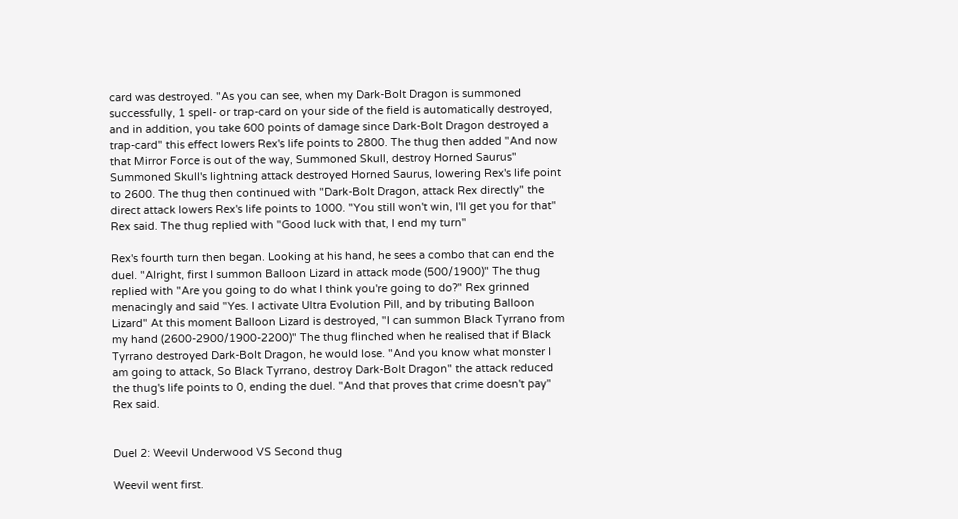card was destroyed. "As you can see, when my Dark-Bolt Dragon is summoned successfully, 1 spell- or trap-card on your side of the field is automatically destroyed, and in addition, you take 600 points of damage since Dark-Bolt Dragon destroyed a trap-card" this effect lowers Rex's life points to 2800. The thug then added "And now that Mirror Force is out of the way, Summoned Skull, destroy Horned Saurus" Summoned Skull's lightning attack destroyed Horned Saurus, lowering Rex's life point to 2600. The thug then continued with "Dark-Bolt Dragon, attack Rex directly" the direct attack lowers Rex's life points to 1000. "You still won't win, I'll get you for that" Rex said. The thug replied with "Good luck with that, I end my turn"

Rex's fourth turn then began. Looking at his hand, he sees a combo that can end the duel. "Alright, first I summon Balloon Lizard in attack mode (500/1900)" The thug replied with "Are you going to do what I think you're going to do?" Rex grinned menacingly and said "Yes. I activate Ultra Evolution Pill, and by tributing Balloon Lizard" At this moment Balloon Lizard is destroyed, "I can summon Black Tyrrano from my hand (2600-2900/1900-2200)" The thug flinched when he realised that if Black Tyrrano destroyed Dark-Bolt Dragon, he would lose. "And you know what monster I am going to attack, So Black Tyrrano, destroy Dark-Bolt Dragon" the attack reduced the thug's life points to 0, ending the duel. "And that proves that crime doesn't pay" Rex said.


Duel 2: Weevil Underwood VS Second thug

Weevil went first.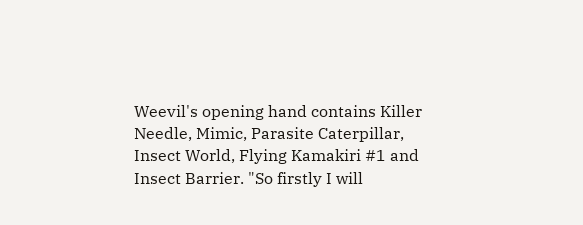Weevil's opening hand contains Killer Needle, Mimic, Parasite Caterpillar, Insect World, Flying Kamakiri #1 and Insect Barrier. "So firstly I will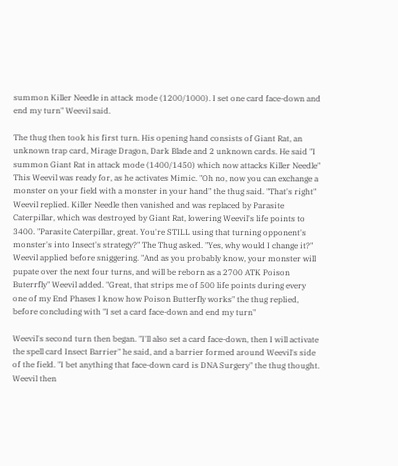summon Killer Needle in attack mode (1200/1000). I set one card face-down and end my turn" Weevil said.

The thug then took his first turn. His opening hand consists of Giant Rat, an unknown trap card, Mirage Dragon, Dark Blade and 2 unknown cards. He said "I summon Giant Rat in attack mode (1400/1450) which now attacks Killer Needle" This Weevil was ready for, as he activates Mimic. "Oh no, now you can exchange a monster on your field with a monster in your hand" the thug said. "That's right" Weevil replied. Killer Needle then vanished and was replaced by Parasite Caterpillar, which was destroyed by Giant Rat, lowering Weevil's life points to 3400. "Parasite Caterpillar, great. You're STILL using that turning opponent's monster's into Insect's strategy?" The Thug asked. "Yes, why would I change it?" Weevil applied before sniggering. "And as you probably know, your monster will pupate over the next four turns, and will be reborn as a 2700 ATK Poison Buterrfly" Weevil added. "Great, that strips me of 500 life points during every one of my End Phases I know how Poison Butterfly works" the thug replied, before concluding with "I set a card face-down and end my turn"

Weevil's second turn then began. "I'll also set a card face-down, then I will activate the spell card Insect Barrier" he said, and a barrier formed around Weevil's side of the field. "I bet anything that face-down card is DNA Surgery" the thug thought. Weevil then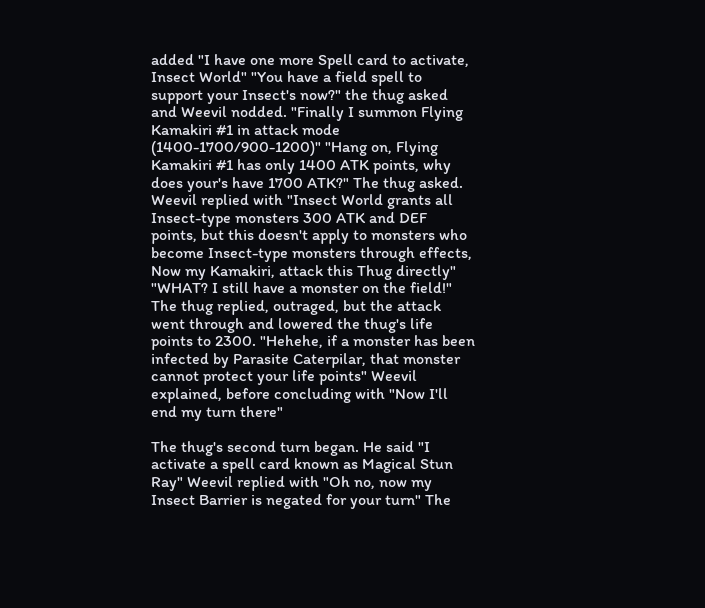added "I have one more Spell card to activate, Insect World" "You have a field spell to support your Insect's now?" the thug asked and Weevil nodded. "Finally I summon Flying Kamakiri #1 in attack mode (1400-1700/900-1200)" "Hang on, Flying Kamakiri #1 has only 1400 ATK points, why does your's have 1700 ATK?" The thug asked. Weevil replied with "Insect World grants all Insect-type monsters 300 ATK and DEF points, but this doesn't apply to monsters who become Insect-type monsters through effects, Now my Kamakiri, attack this Thug directly" "WHAT? I still have a monster on the field!" The thug replied, outraged, but the attack went through and lowered the thug's life points to 2300. "Hehehe, if a monster has been infected by Parasite Caterpilar, that monster cannot protect your life points" Weevil explained, before concluding with "Now I'll end my turn there"

The thug's second turn began. He said "I activate a spell card known as Magical Stun Ray" Weevil replied with "Oh no, now my Insect Barrier is negated for your turn" The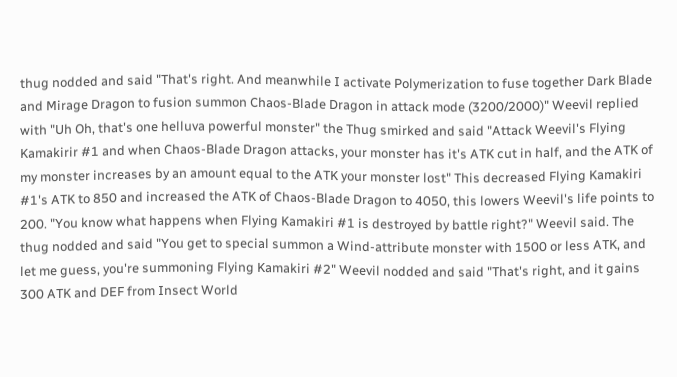thug nodded and said "That's right. And meanwhile I activate Polymerization to fuse together Dark Blade and Mirage Dragon to fusion summon Chaos-Blade Dragon in attack mode (3200/2000)" Weevil replied with "Uh Oh, that's one helluva powerful monster" the Thug smirked and said "Attack Weevil's Flying Kamakirir #1 and when Chaos-Blade Dragon attacks, your monster has it's ATK cut in half, and the ATK of my monster increases by an amount equal to the ATK your monster lost" This decreased Flying Kamakiri #1's ATK to 850 and increased the ATK of Chaos-Blade Dragon to 4050, this lowers Weevil's life points to 200. "You know what happens when Flying Kamakiri #1 is destroyed by battle right?" Weevil said. The thug nodded and said "You get to special summon a Wind-attribute monster with 1500 or less ATK, and let me guess, you're summoning Flying Kamakiri #2" Weevil nodded and said "That's right, and it gains 300 ATK and DEF from Insect World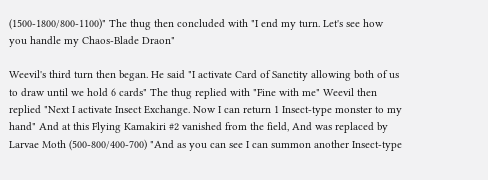(1500-1800/800-1100)" The thug then concluded with "I end my turn. Let's see how you handle my Chaos-Blade Draon"

Weevil's third turn then began. He said "I activate Card of Sanctity allowing both of us to draw until we hold 6 cards" The thug replied with "Fine with me" Weevil then replied "Next I activate Insect Exchange. Now I can return 1 Insect-type monster to my hand" And at this Flying Kamakiri #2 vanished from the field, And was replaced by Larvae Moth (500-800/400-700) "And as you can see I can summon another Insect-type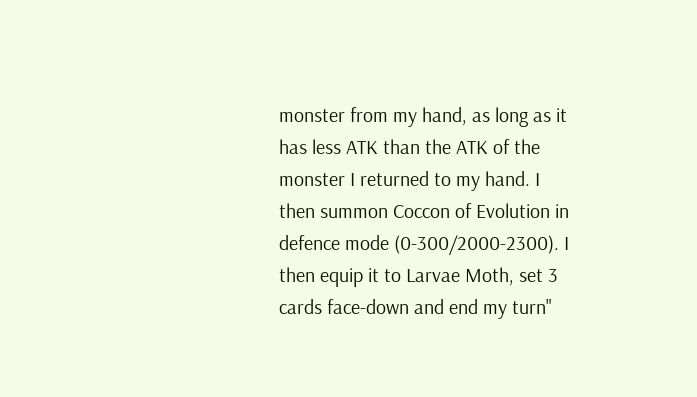monster from my hand, as long as it has less ATK than the ATK of the monster I returned to my hand. I then summon Coccon of Evolution in defence mode (0-300/2000-2300). I then equip it to Larvae Moth, set 3 cards face-down and end my turn"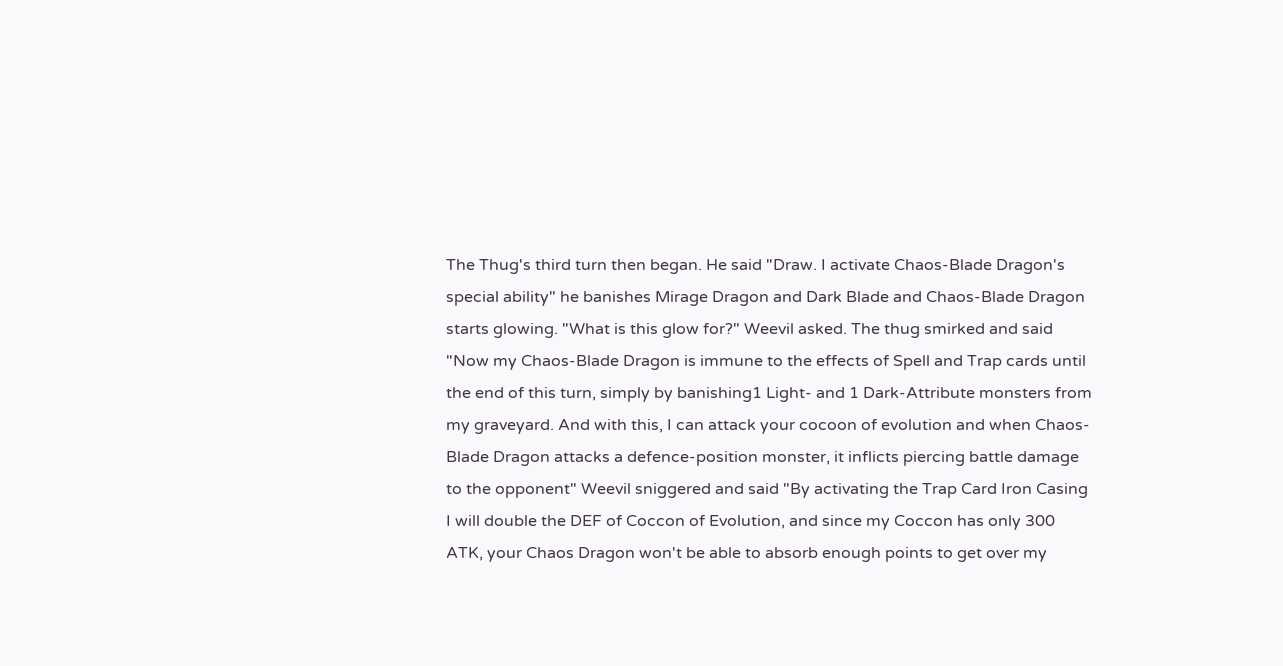The Thug's third turn then began. He said "Draw. I activate Chaos-Blade Dragon's special ability" he banishes Mirage Dragon and Dark Blade and Chaos-Blade Dragon starts glowing. "What is this glow for?" Weevil asked. The thug smirked and said "Now my Chaos-Blade Dragon is immune to the effects of Spell and Trap cards until the end of this turn, simply by banishing1 Light- and 1 Dark-Attribute monsters from my graveyard. And with this, I can attack your cocoon of evolution and when Chaos-Blade Dragon attacks a defence-position monster, it inflicts piercing battle damage to the opponent" Weevil sniggered and said "By activating the Trap Card Iron Casing I will double the DEF of Coccon of Evolution, and since my Coccon has only 300 ATK, your Chaos Dragon won't be able to absorb enough points to get over my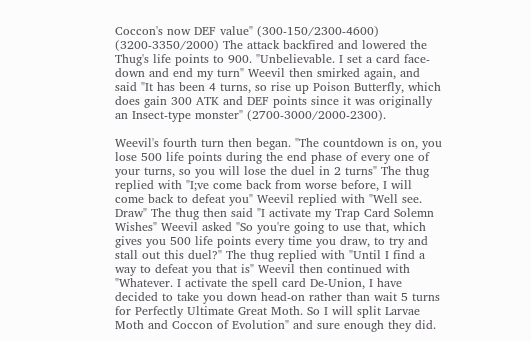Coccon's now DEF value" (300-150/2300-4600) (3200-3350/2000) The attack backfired and lowered the Thug's life points to 900. "Unbelievable. I set a card face-down and end my turn" Weevil then smirked again, and said "It has been 4 turns, so rise up Poison Butterfly, which does gain 300 ATK and DEF points since it was originally an Insect-type monster" (2700-3000/2000-2300).

Weevil's fourth turn then began. "The countdown is on, you lose 500 life points during the end phase of every one of your turns, so you will lose the duel in 2 turns" The thug replied with "I;ve come back from worse before, I will come back to defeat you" Weevil replied with "Well see. Draw" The thug then said "I activate my Trap Card Solemn Wishes" Weevil asked "So you're going to use that, which gives you 500 life points every time you draw, to try and stall out this duel?" The thug replied with "Until I find a way to defeat you that is" Weevil then continued with "Whatever. I activate the spell card De-Union, I have decided to take you down head-on rather than wait 5 turns for Perfectly Ultimate Great Moth. So I will split Larvae Moth and Coccon of Evolution" and sure enough they did.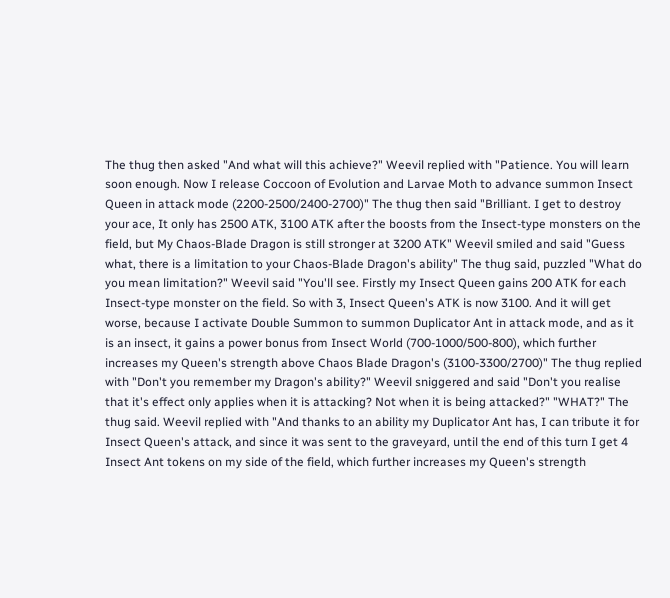The thug then asked "And what will this achieve?" Weevil replied with "Patience. You will learn soon enough. Now I release Coccoon of Evolution and Larvae Moth to advance summon Insect Queen in attack mode (2200-2500/2400-2700)" The thug then said "Brilliant. I get to destroy your ace, It only has 2500 ATK, 3100 ATK after the boosts from the Insect-type monsters on the field, but My Chaos-Blade Dragon is still stronger at 3200 ATK" Weevil smiled and said "Guess what, there is a limitation to your Chaos-Blade Dragon's ability" The thug said, puzzled "What do you mean limitation?" Weevil said "You'll see. Firstly my Insect Queen gains 200 ATK for each Insect-type monster on the field. So with 3, Insect Queen's ATK is now 3100. And it will get worse, because I activate Double Summon to summon Duplicator Ant in attack mode, and as it is an insect, it gains a power bonus from Insect World (700-1000/500-800), which further increases my Queen's strength above Chaos Blade Dragon's (3100-3300/2700)" The thug replied with "Don't you remember my Dragon's ability?" Weevil sniggered and said "Don't you realise that it's effect only applies when it is attacking? Not when it is being attacked?" "WHAT?" The thug said. Weevil replied with "And thanks to an ability my Duplicator Ant has, I can tribute it for Insect Queen's attack, and since it was sent to the graveyard, until the end of this turn I get 4 Insect Ant tokens on my side of the field, which further increases my Queen's strength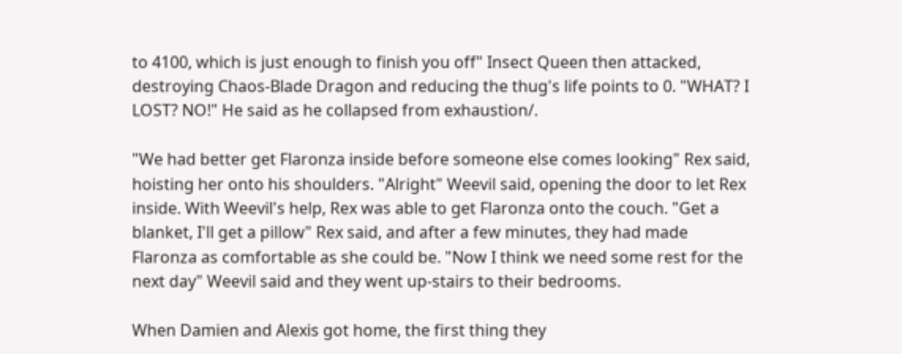to 4100, which is just enough to finish you off" Insect Queen then attacked, destroying Chaos-Blade Dragon and reducing the thug's life points to 0. "WHAT? I LOST? NO!" He said as he collapsed from exhaustion/.

"We had better get Flaronza inside before someone else comes looking" Rex said, hoisting her onto his shoulders. "Alright" Weevil said, opening the door to let Rex inside. With Weevil's help, Rex was able to get Flaronza onto the couch. "Get a blanket, I'll get a pillow" Rex said, and after a few minutes, they had made Flaronza as comfortable as she could be. "Now I think we need some rest for the next day" Weevil said and they went up-stairs to their bedrooms.

When Damien and Alexis got home, the first thing they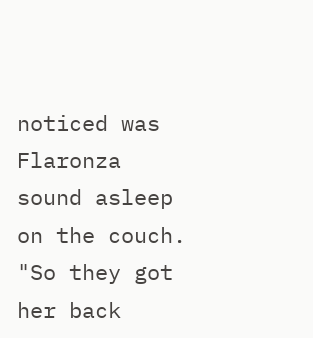noticed was Flaronza sound asleep on the couch. "So they got her back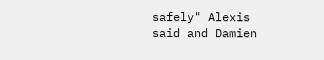safely" Alexis said and Damien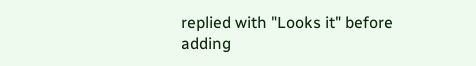replied with "Looks it" before adding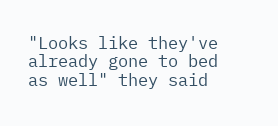"Looks like they've already gone to bed as well" they said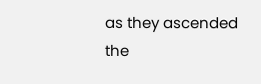as they ascended the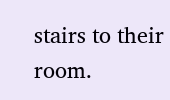stairs to their room.